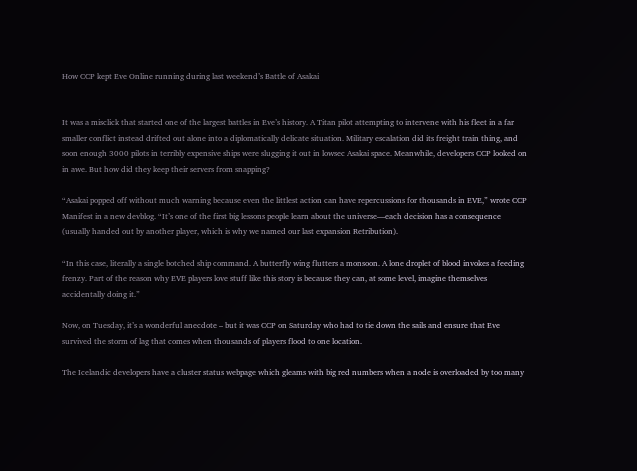How CCP kept Eve Online running during last weekend’s Battle of Asakai


It was a misclick that started one of the largest battles in Eve’s history. A Titan pilot attempting to intervene with his fleet in a far smaller conflict instead drifted out alone into a diplomatically delicate situation. Military escalation did its freight train thing, and soon enough 3000 pilots in terribly expensive ships were slugging it out in lowsec Asakai space. Meanwhile, developers CCP looked on in awe. But how did they keep their servers from snapping?

“Asakai popped off without much warning because even the littlest action can have repercussions for thousands in EVE,” wrote CCP Manifest in a new devblog. “It’s one of the first big lessons people learn about the universe—each decision has a consequence (usually handed out by another player, which is why we named our last expansion Retribution).

“In this case, literally a single botched ship command. A butterfly wing flutters a monsoon. A lone droplet of blood invokes a feeding frenzy. Part of the reason why EVE players love stuff like this story is because they can, at some level, imagine themselves accidentally doing it.”

Now, on Tuesday, it’s a wonderful anecdote – but it was CCP on Saturday who had to tie down the sails and ensure that Eve survived the storm of lag that comes when thousands of players flood to one location.

The Icelandic developers have a cluster status webpage which gleams with big red numbers when a node is overloaded by too many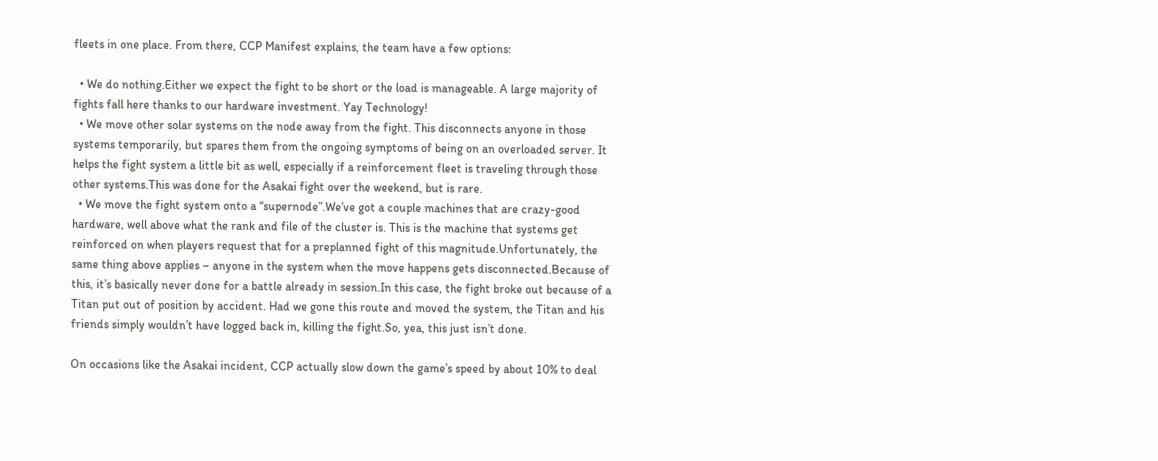fleets in one place. From there, CCP Manifest explains, the team have a few options:

  • We do nothing.Either we expect the fight to be short or the load is manageable. A large majority of fights fall here thanks to our hardware investment. Yay Technology!
  • We move other solar systems on the node away from the fight. This disconnects anyone in those systems temporarily, but spares them from the ongoing symptoms of being on an overloaded server. It helps the fight system a little bit as well, especially if a reinforcement fleet is traveling through those other systems.This was done for the Asakai fight over the weekend, but is rare.
  • We move the fight system onto a “supernode”.We’ve got a couple machines that are crazy-good hardware, well above what the rank and file of the cluster is. This is the machine that systems get reinforced on when players request that for a preplanned fight of this magnitude.Unfortunately, the same thing above applies – anyone in the system when the move happens gets disconnected.Because of this, it’s basically never done for a battle already in session.In this case, the fight broke out because of a Titan put out of position by accident. Had we gone this route and moved the system, the Titan and his friends simply wouldn’t have logged back in, killing the fight.So, yea, this just isn’t done.

On occasions like the Asakai incident, CCP actually slow down the game’s speed by about 10% to deal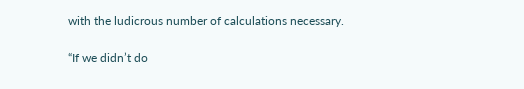with the ludicrous number of calculations necessary.

“If we didn’t do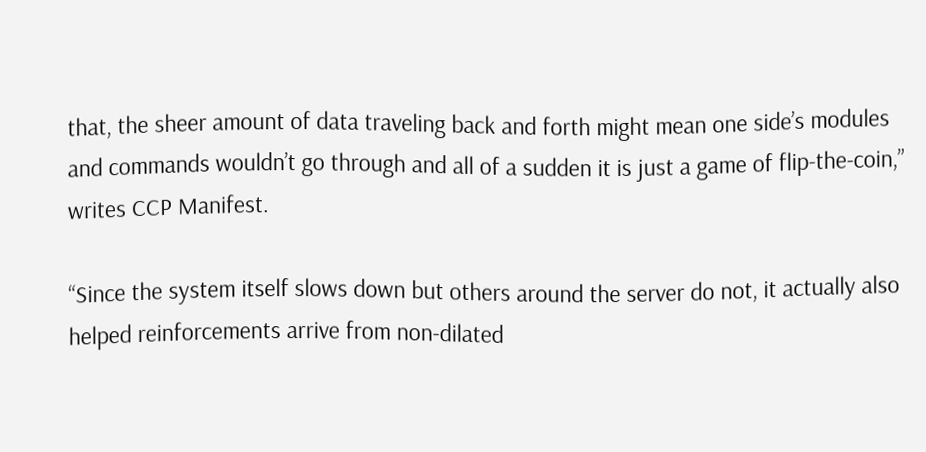that, the sheer amount of data traveling back and forth might mean one side’s modules and commands wouldn’t go through and all of a sudden it is just a game of flip-the-coin,” writes CCP Manifest.

“Since the system itself slows down but others around the server do not, it actually also helped reinforcements arrive from non-dilated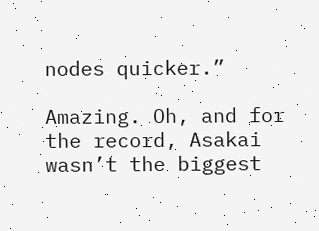nodes quicker.”

Amazing. Oh, and for the record, Asakai wasn’t the biggest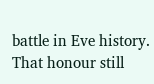battle in Eve history. That honour still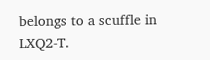belongs to a scuffle in LXQ2-T.